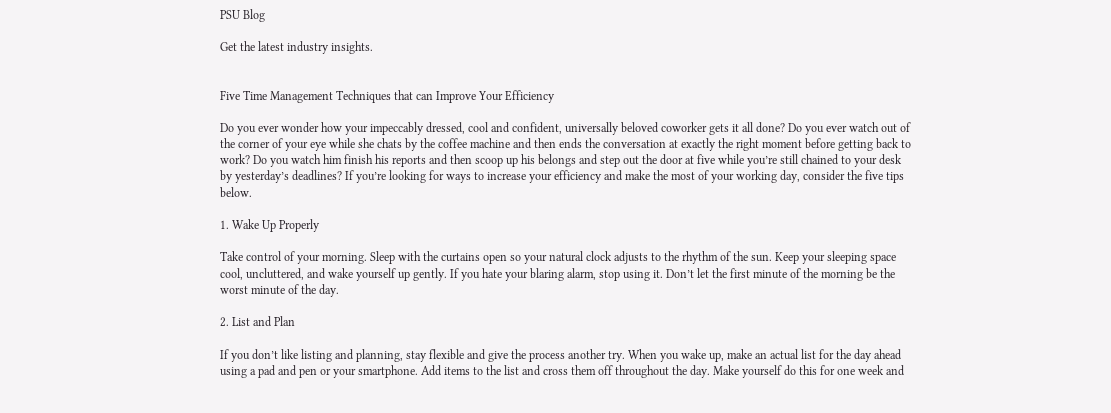PSU Blog

Get the latest industry insights.


Five Time Management Techniques that can Improve Your Efficiency

Do you ever wonder how your impeccably dressed, cool and confident, universally beloved coworker gets it all done? Do you ever watch out of the corner of your eye while she chats by the coffee machine and then ends the conversation at exactly the right moment before getting back to work? Do you watch him finish his reports and then scoop up his belongs and step out the door at five while you’re still chained to your desk by yesterday’s deadlines? If you’re looking for ways to increase your efficiency and make the most of your working day, consider the five tips below.

1. Wake Up Properly

Take control of your morning. Sleep with the curtains open so your natural clock adjusts to the rhythm of the sun. Keep your sleeping space cool, uncluttered, and wake yourself up gently. If you hate your blaring alarm, stop using it. Don’t let the first minute of the morning be the worst minute of the day.

2. List and Plan

If you don’t like listing and planning, stay flexible and give the process another try. When you wake up, make an actual list for the day ahead using a pad and pen or your smartphone. Add items to the list and cross them off throughout the day. Make yourself do this for one week and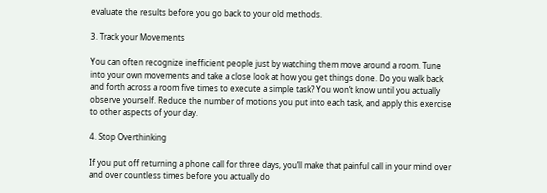evaluate the results before you go back to your old methods.

3. Track your Movements

You can often recognize inefficient people just by watching them move around a room. Tune into your own movements and take a close look at how you get things done. Do you walk back and forth across a room five times to execute a simple task? You won’t know until you actually observe yourself. Reduce the number of motions you put into each task, and apply this exercise to other aspects of your day.

4. Stop Overthinking

If you put off returning a phone call for three days, you’ll make that painful call in your mind over and over countless times before you actually do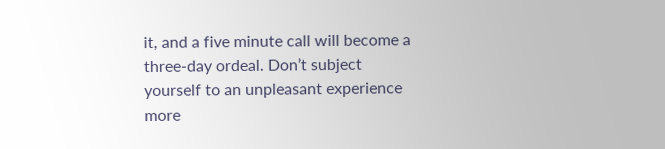it, and a five minute call will become a three-day ordeal. Don’t subject yourself to an unpleasant experience more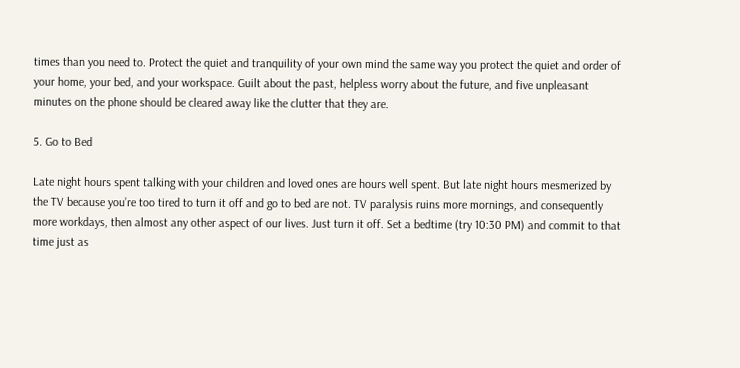times than you need to. Protect the quiet and tranquility of your own mind the same way you protect the quiet and order of your home, your bed, and your workspace. Guilt about the past, helpless worry about the future, and five unpleasant minutes on the phone should be cleared away like the clutter that they are.

5. Go to Bed

Late night hours spent talking with your children and loved ones are hours well spent. But late night hours mesmerized by the TV because you’re too tired to turn it off and go to bed are not. TV paralysis ruins more mornings, and consequently more workdays, then almost any other aspect of our lives. Just turn it off. Set a bedtime (try 10:30 PM) and commit to that time just as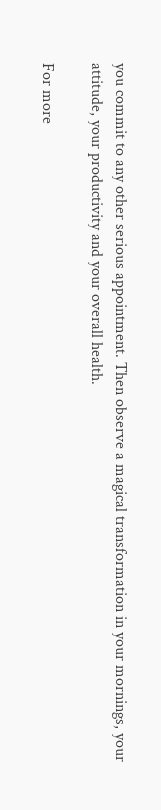you commit to any other serious appointment. Then observe a magical transformation in your mornings, your attitude, your productivity and your overall health.

For more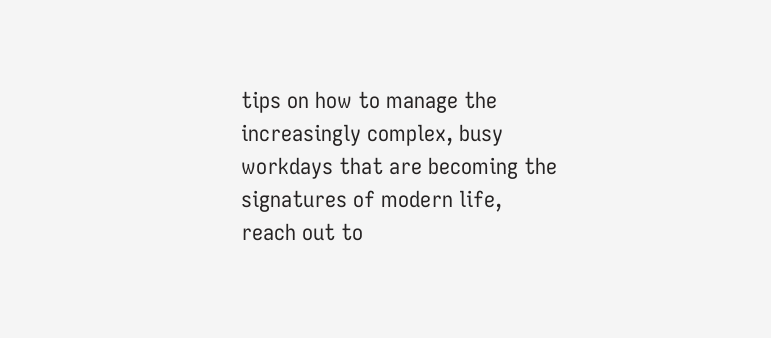tips on how to manage the increasingly complex, busy workdays that are becoming the signatures of modern life, reach out to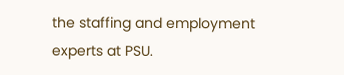the staffing and employment experts at PSU.